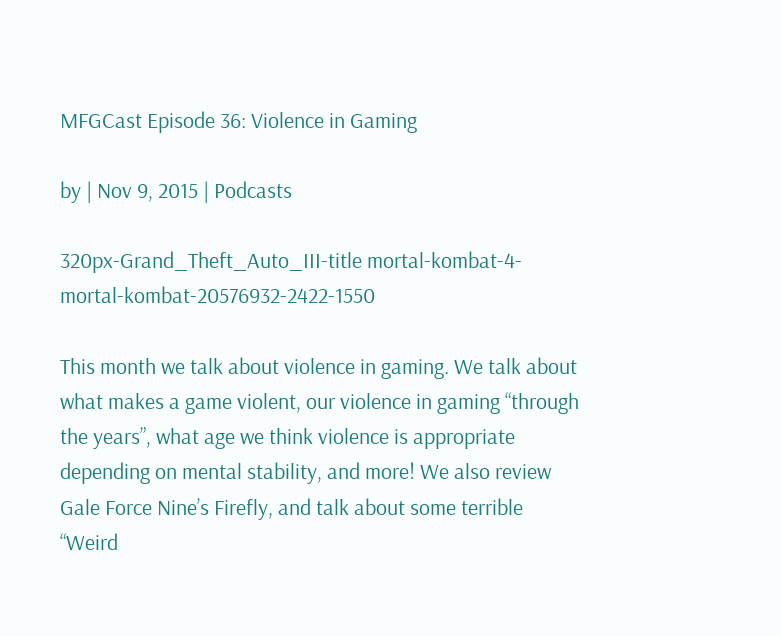MFGCast Episode 36: Violence in Gaming

by | Nov 9, 2015 | Podcasts

320px-Grand_Theft_Auto_III-title mortal-kombat-4-mortal-kombat-20576932-2422-1550

This month we talk about violence in gaming. We talk about what makes a game violent, our violence in gaming “through the years”, what age we think violence is appropriate depending on mental stability, and more! We also review Gale Force Nine’s Firefly, and talk about some terrible “Weird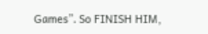Games”. So FINISH HIM,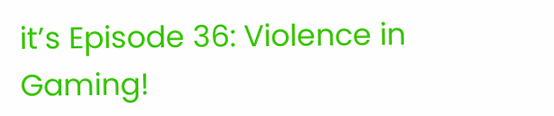it’s Episode 36: Violence in Gaming!